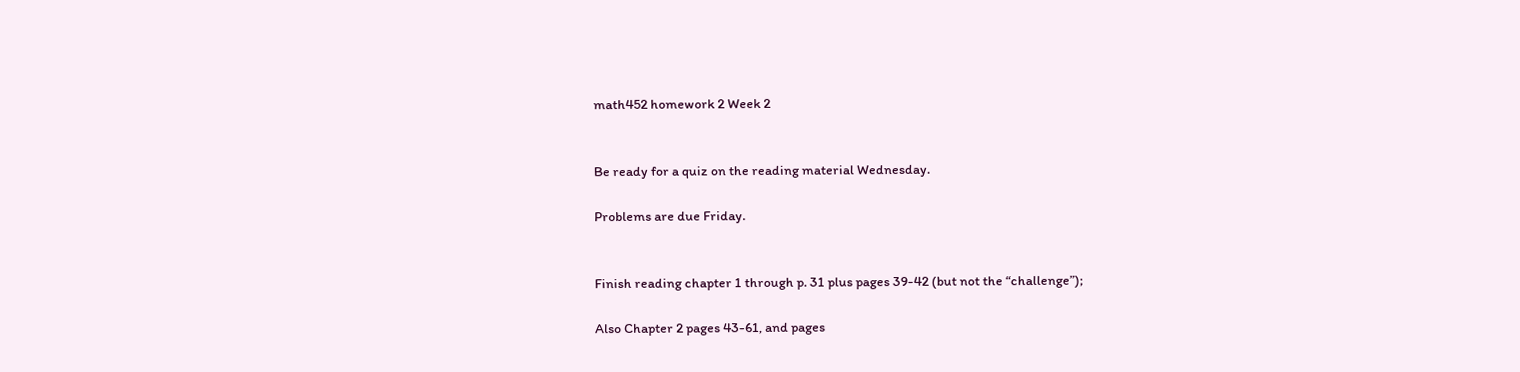math452 homework 2 Week 2


Be ready for a quiz on the reading material Wednesday.

Problems are due Friday.


Finish reading chapter 1 through p. 31 plus pages 39-42 (but not the “challenge”);

Also Chapter 2 pages 43-61, and pages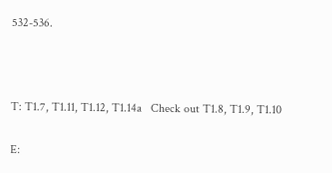532-536.



T: T1.7, T1.11, T1.12, T1.14a   Check out T1.8, T1.9, T1.10

E: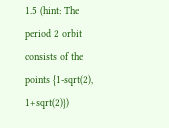1.5 (hint: The period 2 orbit consists of the points {1-sqrt(2), 1+sqrt(2)})